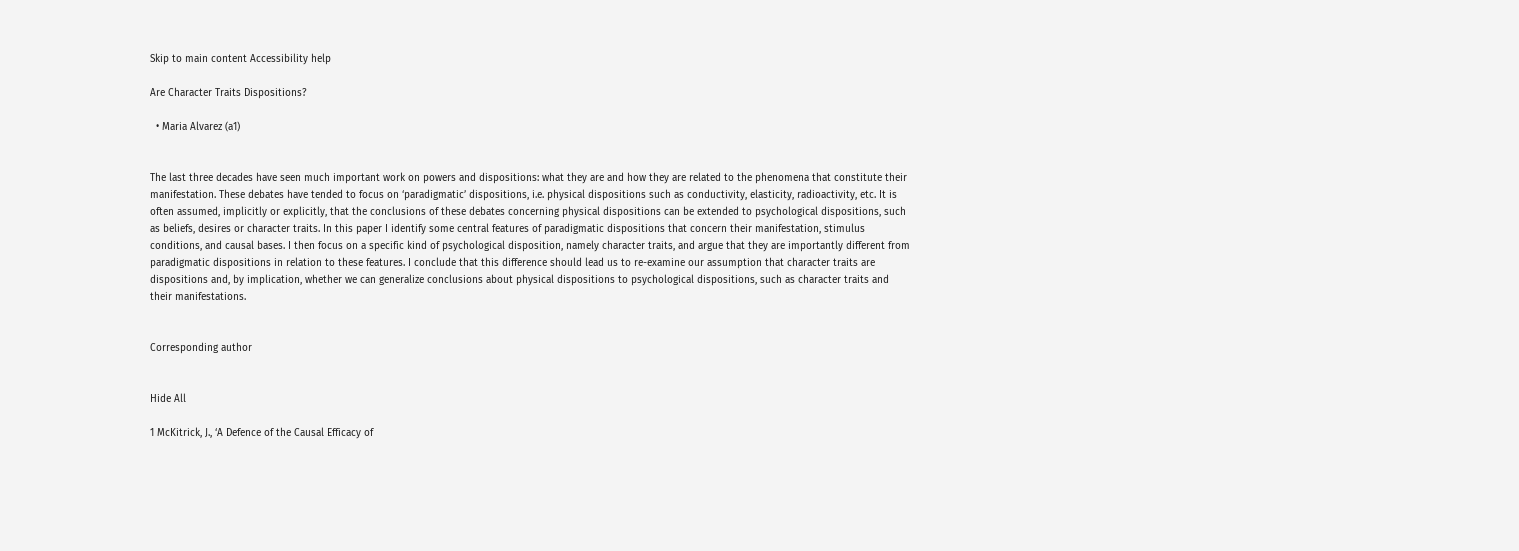Skip to main content Accessibility help

Are Character Traits Dispositions?

  • Maria Alvarez (a1)


The last three decades have seen much important work on powers and dispositions: what they are and how they are related to the phenomena that constitute their manifestation. These debates have tended to focus on ‘paradigmatic’ dispositions, i.e. physical dispositions such as conductivity, elasticity, radioactivity, etc. It is often assumed, implicitly or explicitly, that the conclusions of these debates concerning physical dispositions can be extended to psychological dispositions, such as beliefs, desires or character traits. In this paper I identify some central features of paradigmatic dispositions that concern their manifestation, stimulus conditions, and causal bases. I then focus on a specific kind of psychological disposition, namely character traits, and argue that they are importantly different from paradigmatic dispositions in relation to these features. I conclude that this difference should lead us to re-examine our assumption that character traits are dispositions and, by implication, whether we can generalize conclusions about physical dispositions to psychological dispositions, such as character traits and their manifestations.


Corresponding author


Hide All

1 McKitrick, J., ‘A Defence of the Causal Efficacy of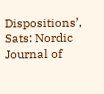Dispositions’, Sats: Nordic Journal of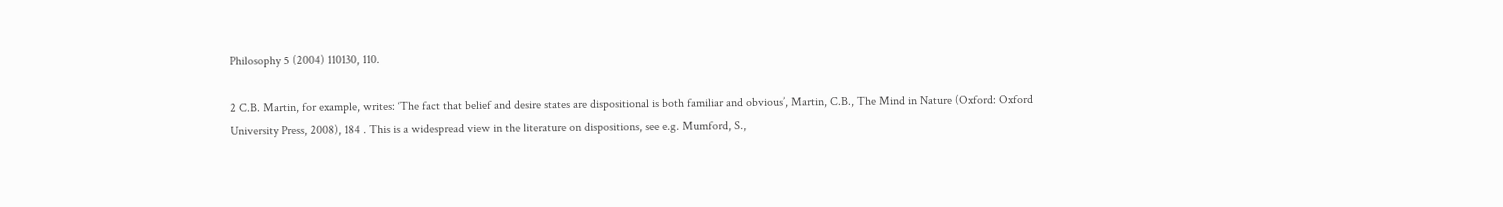Philosophy 5 (2004) 110130, 110.

2 C.B. Martin, for example, writes: ‘The fact that belief and desire states are dispositional is both familiar and obvious’, Martin, C.B., The Mind in Nature (Oxford: Oxford University Press, 2008), 184 . This is a widespread view in the literature on dispositions, see e.g. Mumford, S.,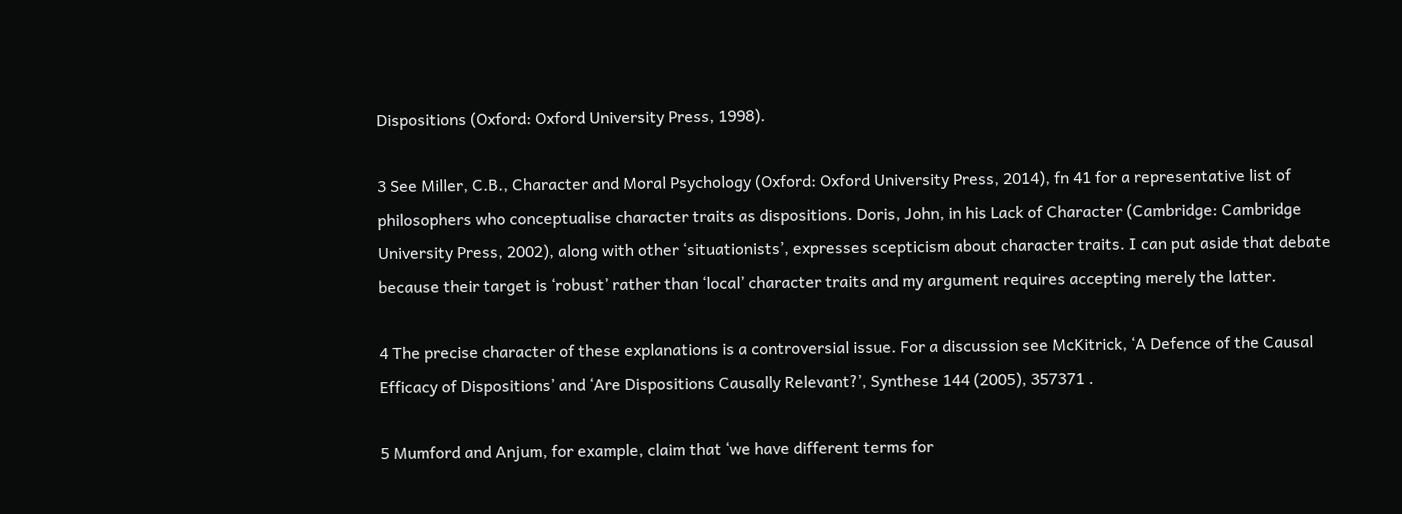Dispositions (Oxford: Oxford University Press, 1998).

3 See Miller, C.B., Character and Moral Psychology (Oxford: Oxford University Press, 2014), fn 41 for a representative list of philosophers who conceptualise character traits as dispositions. Doris, John, in his Lack of Character (Cambridge: Cambridge University Press, 2002), along with other ‘situationists’, expresses scepticism about character traits. I can put aside that debate because their target is ‘robust’ rather than ‘local’ character traits and my argument requires accepting merely the latter.

4 The precise character of these explanations is a controversial issue. For a discussion see McKitrick, ‘A Defence of the Causal Efficacy of Dispositions’ and ‘Are Dispositions Causally Relevant?’, Synthese 144 (2005), 357371 .

5 Mumford and Anjum, for example, claim that ‘we have different terms for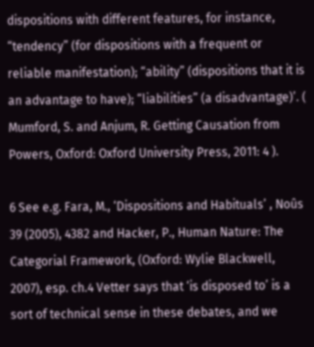dispositions with different features, for instance, “tendency” (for dispositions with a frequent or reliable manifestation); “ability” (dispositions that it is an advantage to have); “liabilities” (a disadvantage)’. ( Mumford, S. and Anjum, R. Getting Causation from Powers, Oxford: Oxford University Press, 2011: 4 ).

6 See e.g. Fara, M., ‘Dispositions and Habituals’ , Noûs 39 (2005), 4382 and Hacker, P., Human Nature: The Categorial Framework, (Oxford: Wylie Blackwell, 2007), esp. ch.4 Vetter says that ‘is disposed to’ is a sort of technical sense in these debates, and we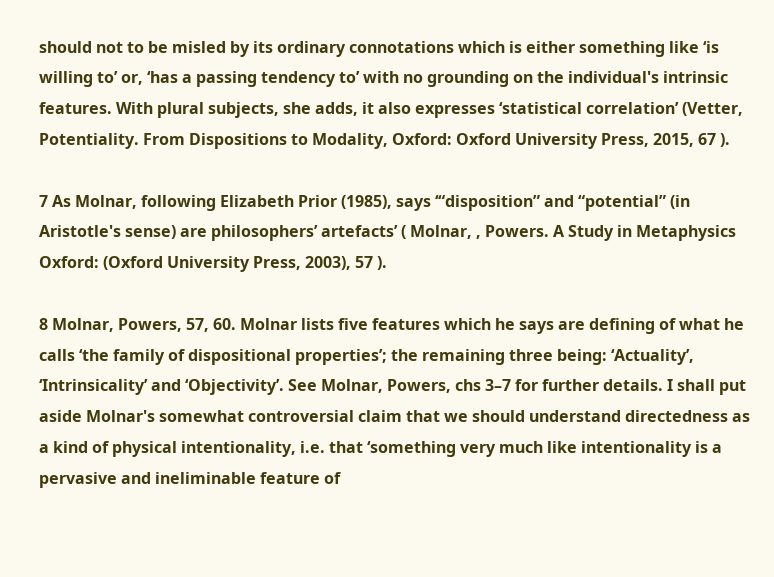should not to be misled by its ordinary connotations which is either something like ‘is willing to’ or, ‘has a passing tendency to’ with no grounding on the individual's intrinsic features. With plural subjects, she adds, it also expresses ‘statistical correlation’ (Vetter, Potentiality. From Dispositions to Modality, Oxford: Oxford University Press, 2015, 67 ).

7 As Molnar, following Elizabeth Prior (1985), says ‘“disposition” and “potential” (in Aristotle's sense) are philosophers’ artefacts’ ( Molnar, , Powers. A Study in Metaphysics Oxford: (Oxford University Press, 2003), 57 ).

8 Molnar, Powers, 57, 60. Molnar lists five features which he says are defining of what he calls ‘the family of dispositional properties’; the remaining three being: ‘Actuality’, ‘Intrinsicality’ and ‘Objectivity’. See Molnar, Powers, chs 3–7 for further details. I shall put aside Molnar's somewhat controversial claim that we should understand directedness as a kind of physical intentionality, i.e. that ‘something very much like intentionality is a pervasive and ineliminable feature of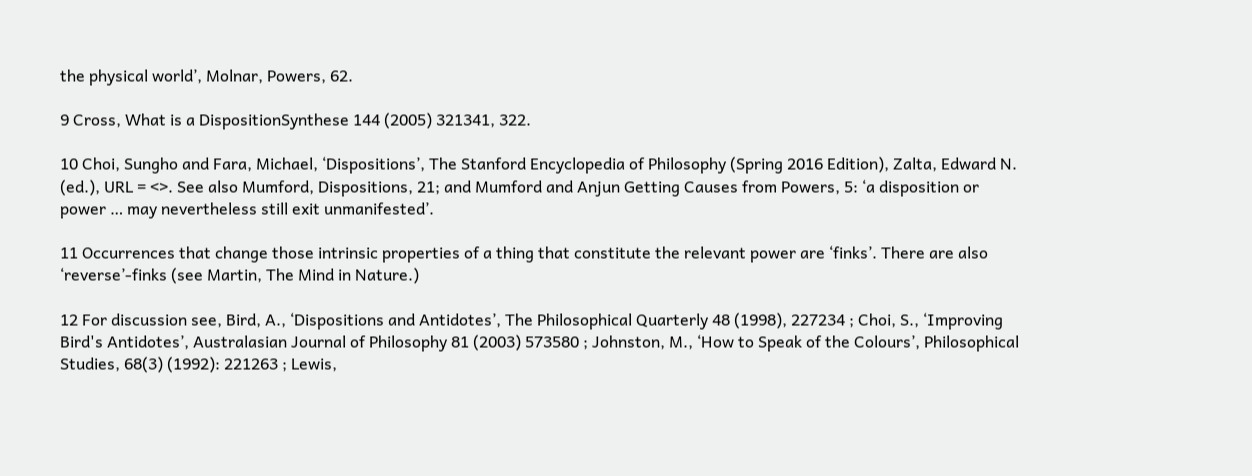the physical world’, Molnar, Powers, 62.

9 Cross, What is a DispositionSynthese 144 (2005) 321341, 322.

10 Choi, Sungho and Fara, Michael, ‘Dispositions’, The Stanford Encyclopedia of Philosophy (Spring 2016 Edition), Zalta, Edward N. (ed.), URL = <>. See also Mumford, Dispositions, 21; and Mumford and Anjun Getting Causes from Powers, 5: ‘a disposition or power … may nevertheless still exit unmanifested’.

11 Occurrences that change those intrinsic properties of a thing that constitute the relevant power are ‘finks’. There are also ‘reverse’-finks (see Martin, The Mind in Nature.)

12 For discussion see, Bird, A., ‘Dispositions and Antidotes’, The Philosophical Quarterly 48 (1998), 227234 ; Choi, S., ‘Improving Bird's Antidotes’, Australasian Journal of Philosophy 81 (2003) 573580 ; Johnston, M., ‘How to Speak of the Colours’, Philosophical Studies, 68(3) (1992): 221263 ; Lewis,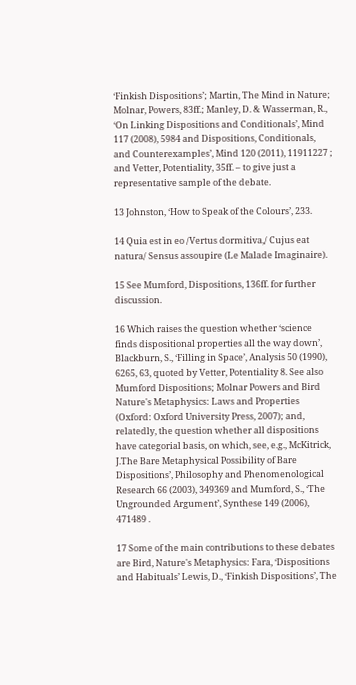‘Finkish Dispositions’; Martin, The Mind in Nature; Molnar, Powers, 83ff.; Manley, D. & Wasserman, R., ‘On Linking Dispositions and Conditionals’, Mind 117 (2008), 5984 and Dispositions, Conditionals, and Counterexamples’, Mind 120 (2011), 11911227 ; and Vetter, Potentiality, 35ff. – to give just a representative sample of the debate.

13 Johnston, ‘How to Speak of the Colours’, 233.

14 Quia est in eo /Vertus dormitiva,/ Cujus eat natura/ Sensus assoupire (Le Malade Imaginaire).

15 See Mumford, Dispositions, 136ff. for further discussion.

16 Which raises the question whether ‘science finds dispositional properties all the way down’, Blackburn, S., ‘Filling in Space’, Analysis 50 (1990), 6265, 63, quoted by Vetter, Potentiality 8. See also Mumford Dispositions; Molnar Powers and Bird Nature's Metaphysics: Laws and Properties (Oxford: Oxford University Press, 2007); and, relatedly, the question whether all dispositions have categorial basis, on which, see, e.g., McKitrick, J.The Bare Metaphysical Possibility of Bare Dispositions’, Philosophy and Phenomenological Research 66 (2003), 349369 and Mumford, S., ‘The Ungrounded Argument’, Synthese 149 (2006), 471489 .

17 Some of the main contributions to these debates are Bird, Nature's Metaphysics: Fara, ‘Dispositions and Habituals’ Lewis, D., ‘Finkish Dispositions’, The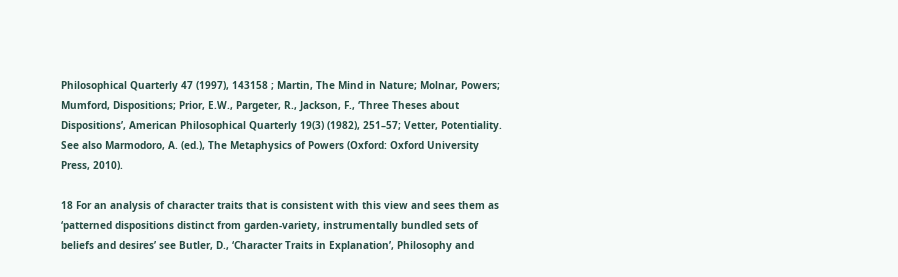Philosophical Quarterly 47 (1997), 143158 ; Martin, The Mind in Nature; Molnar, Powers; Mumford, Dispositions; Prior, E.W., Pargeter, R., Jackson, F., ‘Three Theses about Dispositions’, American Philosophical Quarterly 19(3) (1982), 251–57; Vetter, Potentiality. See also Marmodoro, A. (ed.), The Metaphysics of Powers (Oxford: Oxford University Press, 2010).

18 For an analysis of character traits that is consistent with this view and sees them as ‘patterned dispositions distinct from garden-variety, instrumentally bundled sets of beliefs and desires’ see Butler, D., ‘Character Traits in Explanation’, Philosophy and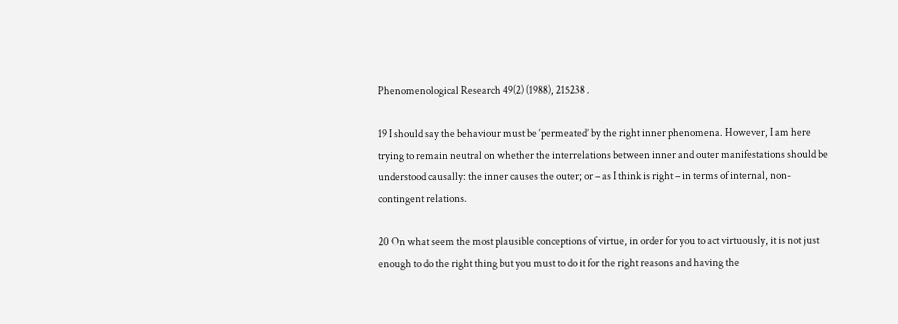Phenomenological Research 49(2) (1988), 215238 .

19 I should say the behaviour must be ‘permeated’ by the right inner phenomena. However, I am here trying to remain neutral on whether the interrelations between inner and outer manifestations should be understood causally: the inner causes the outer; or – as I think is right – in terms of internal, non-contingent relations.

20 On what seem the most plausible conceptions of virtue, in order for you to act virtuously, it is not just enough to do the right thing but you must to do it for the right reasons and having the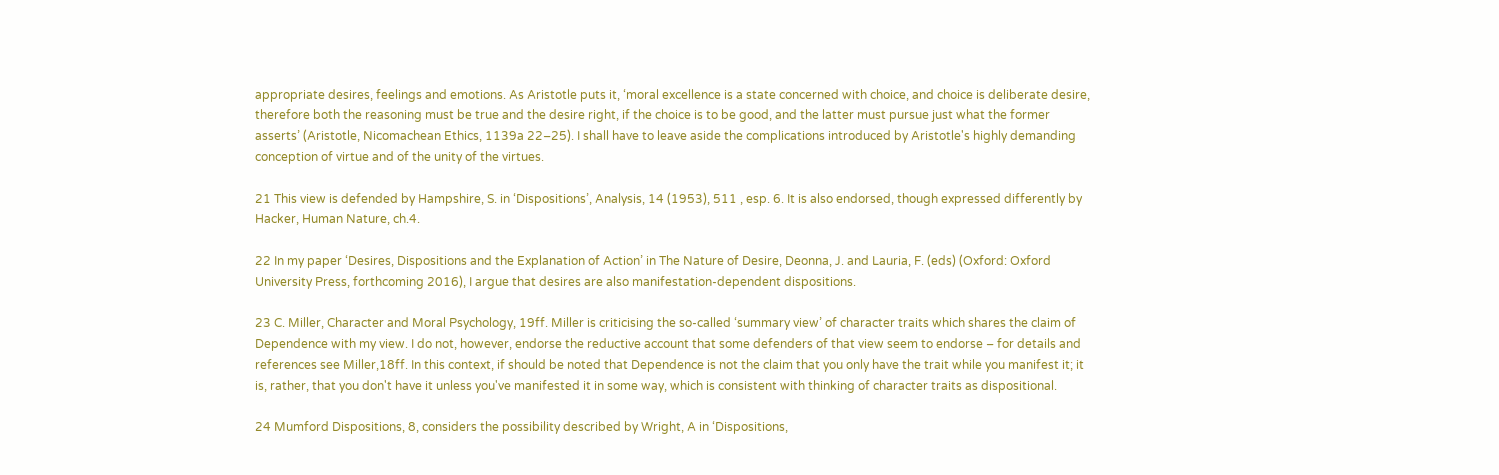appropriate desires, feelings and emotions. As Aristotle puts it, ‘moral excellence is a state concerned with choice, and choice is deliberate desire, therefore both the reasoning must be true and the desire right, if the choice is to be good, and the latter must pursue just what the former asserts’ (Aristotle, Nicomachean Ethics, 1139a 22–25). I shall have to leave aside the complications introduced by Aristotle's highly demanding conception of virtue and of the unity of the virtues.

21 This view is defended by Hampshire, S. in ‘Dispositions’, Analysis, 14 (1953), 511 , esp. 6. It is also endorsed, though expressed differently by Hacker, Human Nature, ch.4.

22 In my paper ‘Desires, Dispositions and the Explanation of Action’ in The Nature of Desire, Deonna, J. and Lauria, F. (eds) (Oxford: Oxford University Press, forthcoming 2016), I argue that desires are also manifestation-dependent dispositions.

23 C. Miller, Character and Moral Psychology, 19ff. Miller is criticising the so-called ‘summary view’ of character traits which shares the claim of Dependence with my view. I do not, however, endorse the reductive account that some defenders of that view seem to endorse – for details and references see Miller,18ff. In this context, if should be noted that Dependence is not the claim that you only have the trait while you manifest it; it is, rather, that you don't have it unless you've manifested it in some way, which is consistent with thinking of character traits as dispositional.

24 Mumford Dispositions, 8, considers the possibility described by Wright, A in ‘Dispositions,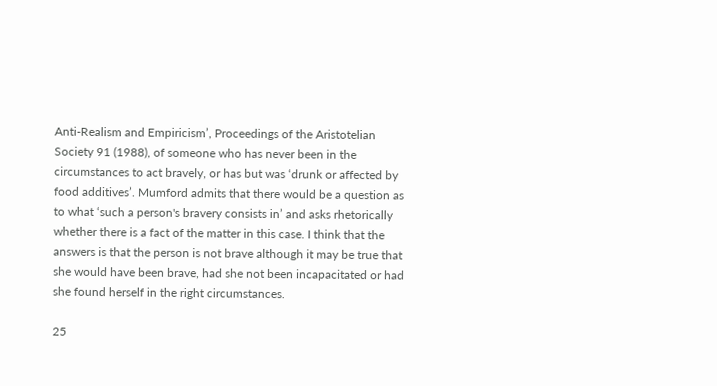Anti-Realism and Empiricism’, Proceedings of the Aristotelian Society 91 (1988), of someone who has never been in the circumstances to act bravely, or has but was ‘drunk or affected by food additives’. Mumford admits that there would be a question as to what ‘such a person's bravery consists in’ and asks rhetorically whether there is a fact of the matter in this case. I think that the answers is that the person is not brave although it may be true that she would have been brave, had she not been incapacitated or had she found herself in the right circumstances.

25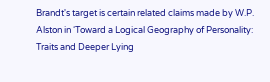Brandt's target is certain related claims made by W.P. Alston in ‘Toward a Logical Geography of Personality: Traits and Deeper Lying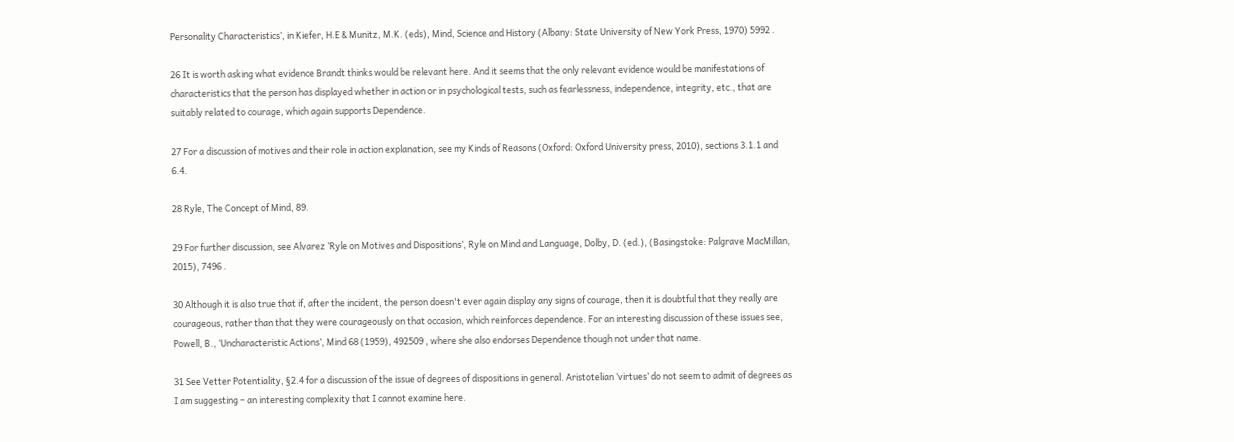Personality Characteristics’, in Kiefer, H.E & Munitz, M.K. (eds), Mind, Science and History (Albany: State University of New York Press, 1970) 5992 .

26 It is worth asking what evidence Brandt thinks would be relevant here. And it seems that the only relevant evidence would be manifestations of characteristics that the person has displayed whether in action or in psychological tests, such as fearlessness, independence, integrity, etc., that are suitably related to courage, which again supports Dependence.

27 For a discussion of motives and their role in action explanation, see my Kinds of Reasons (Oxford: Oxford University press, 2010), sections 3.1.1 and 6.4.

28 Ryle, The Concept of Mind, 89.

29 For further discussion, see Alvarez ‘Ryle on Motives and Dispositions’, Ryle on Mind and Language, Dolby, D. (ed.), (Basingstoke: Palgrave MacMillan, 2015), 7496 .

30 Although it is also true that if, after the incident, the person doesn't ever again display any signs of courage, then it is doubtful that they really are courageous, rather than that they were courageously on that occasion, which reinforces dependence. For an interesting discussion of these issues see, Powell, B., ‘Uncharacteristic Actions’, Mind 68 (1959), 492509 , where she also endorses Dependence though not under that name.

31 See Vetter Potentiality, §2.4 for a discussion of the issue of degrees of dispositions in general. Aristotelian ‘virtues’ do not seem to admit of degrees as I am suggesting – an interesting complexity that I cannot examine here.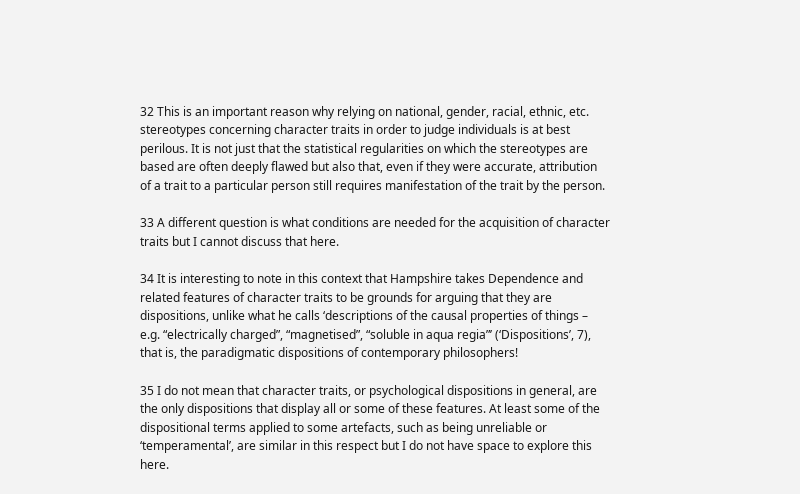32 This is an important reason why relying on national, gender, racial, ethnic, etc. stereotypes concerning character traits in order to judge individuals is at best perilous. It is not just that the statistical regularities on which the stereotypes are based are often deeply flawed but also that, even if they were accurate, attribution of a trait to a particular person still requires manifestation of the trait by the person.

33 A different question is what conditions are needed for the acquisition of character traits but I cannot discuss that here.

34 It is interesting to note in this context that Hampshire takes Dependence and related features of character traits to be grounds for arguing that they are dispositions, unlike what he calls ‘descriptions of the causal properties of things – e.g. “electrically charged”, “magnetised”, “soluble in aqua regia”’ (‘Dispositions’, 7), that is, the paradigmatic dispositions of contemporary philosophers!

35 I do not mean that character traits, or psychological dispositions in general, are the only dispositions that display all or some of these features. At least some of the dispositional terms applied to some artefacts, such as being unreliable or ‘temperamental’, are similar in this respect but I do not have space to explore this here.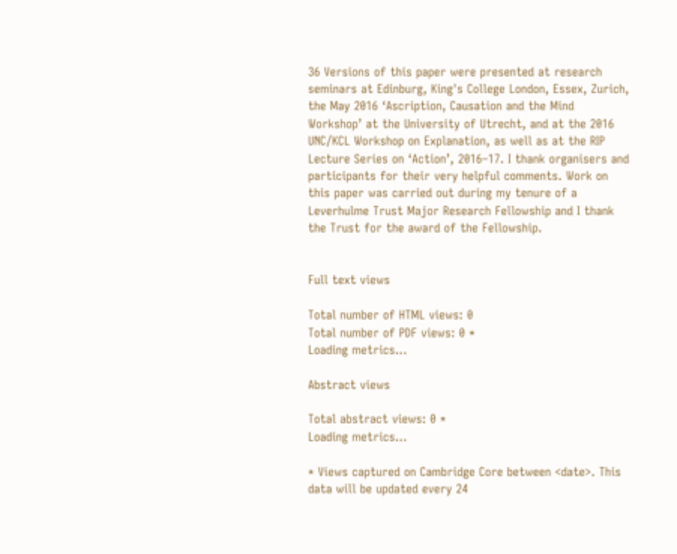36 Versions of this paper were presented at research seminars at Edinburg, King's College London, Essex, Zurich, the May 2016 ‘Ascription, Causation and the Mind Workshop’ at the University of Utrecht, and at the 2016 UNC/KCL Workshop on Explanation, as well as at the RIP Lecture Series on ‘Action’, 2016–17. I thank organisers and participants for their very helpful comments. Work on this paper was carried out during my tenure of a Leverhulme Trust Major Research Fellowship and I thank the Trust for the award of the Fellowship.


Full text views

Total number of HTML views: 0
Total number of PDF views: 0 *
Loading metrics...

Abstract views

Total abstract views: 0 *
Loading metrics...

* Views captured on Cambridge Core between <date>. This data will be updated every 24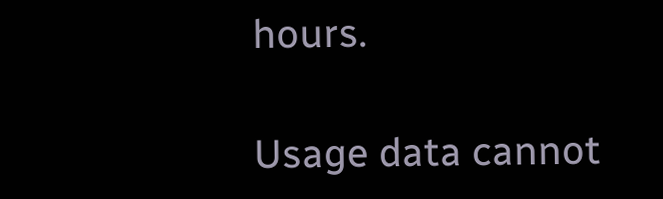hours.

Usage data cannot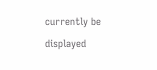currently be displayed